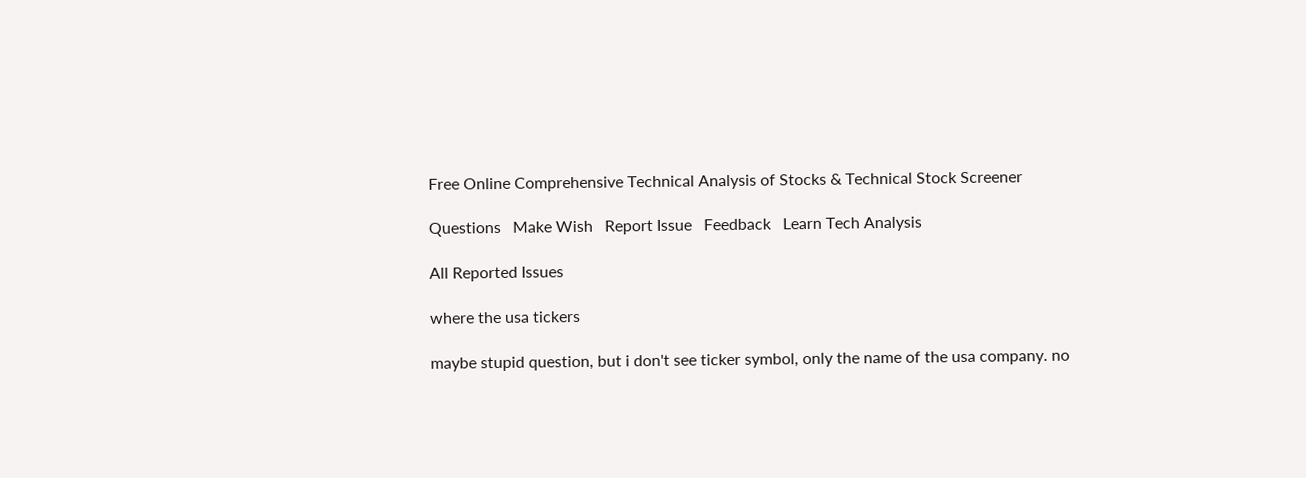Free Online Comprehensive Technical Analysis of Stocks & Technical Stock Screener

Questions   Make Wish   Report Issue   Feedback   Learn Tech Analysis

All Reported Issues

where the usa tickers

maybe stupid question, but i don't see ticker symbol, only the name of the usa company. no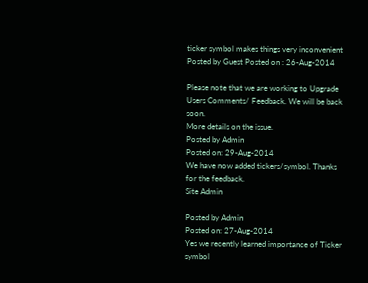ticker symbol makes things very inconvenient
Posted by Guest Posted on : 26-Aug-2014

Please note that we are working to Upgrade Users Comments/ Feedback. We will be back soon.
More details on the issue.
Posted by Admin
Posted on: 29-Aug-2014
We have now added tickers/symbol. Thanks for the feedback.
Site Admin

Posted by Admin
Posted on: 27-Aug-2014
Yes we recently learned importance of Ticker symbol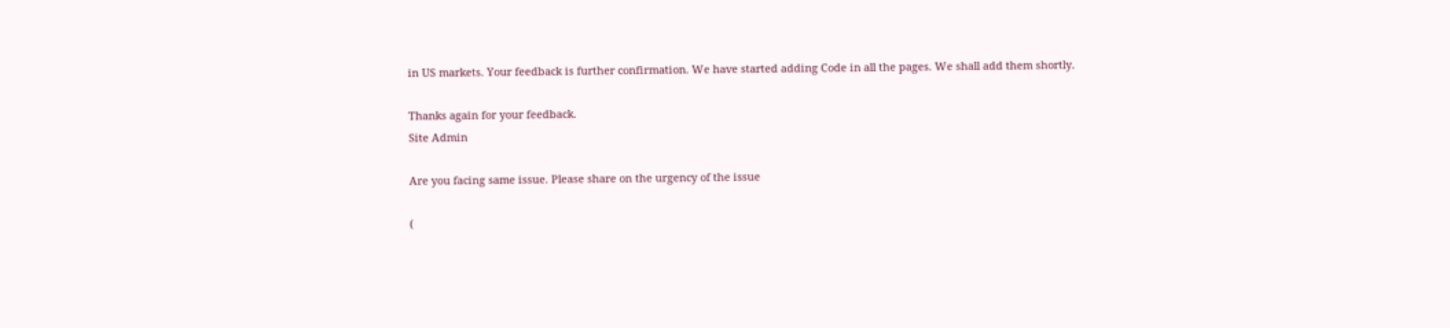in US markets. Your feedback is further confirmation. We have started adding Code in all the pages. We shall add them shortly.

Thanks again for your feedback.
Site Admin

Are you facing same issue. Please share on the urgency of the issue

(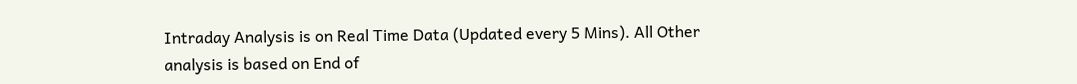Intraday Analysis is on Real Time Data (Updated every 5 Mins). All Other analysis is based on End of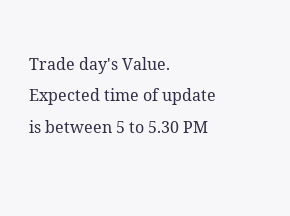Trade day's Value. Expected time of update is between 5 to 5.30 PM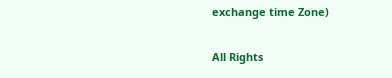exchange time Zone)

All Rights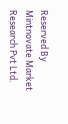Reserved By Mintnovate Market Research Pvt Ltd.